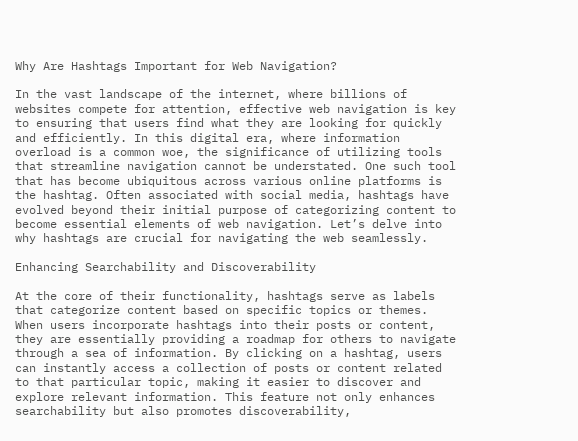Why Are Hashtags Important for Web Navigation?

In the vast landscape of the internet, where billions of websites compete for attention, effective web navigation is key to ensuring that users find what they are looking for quickly and efficiently. In this digital era, where information overload is a common woe, the significance of utilizing tools that streamline navigation cannot be understated. One such tool that has become ubiquitous across various online platforms is the hashtag. Often associated with social media, hashtags have evolved beyond their initial purpose of categorizing content to become essential elements of web navigation. Let’s delve into why hashtags are crucial for navigating the web seamlessly.

Enhancing Searchability and Discoverability

At the core of their functionality, hashtags serve as labels that categorize content based on specific topics or themes. When users incorporate hashtags into their posts or content, they are essentially providing a roadmap for others to navigate through a sea of information. By clicking on a hashtag, users can instantly access a collection of posts or content related to that particular topic, making it easier to discover and explore relevant information. This feature not only enhances searchability but also promotes discoverability,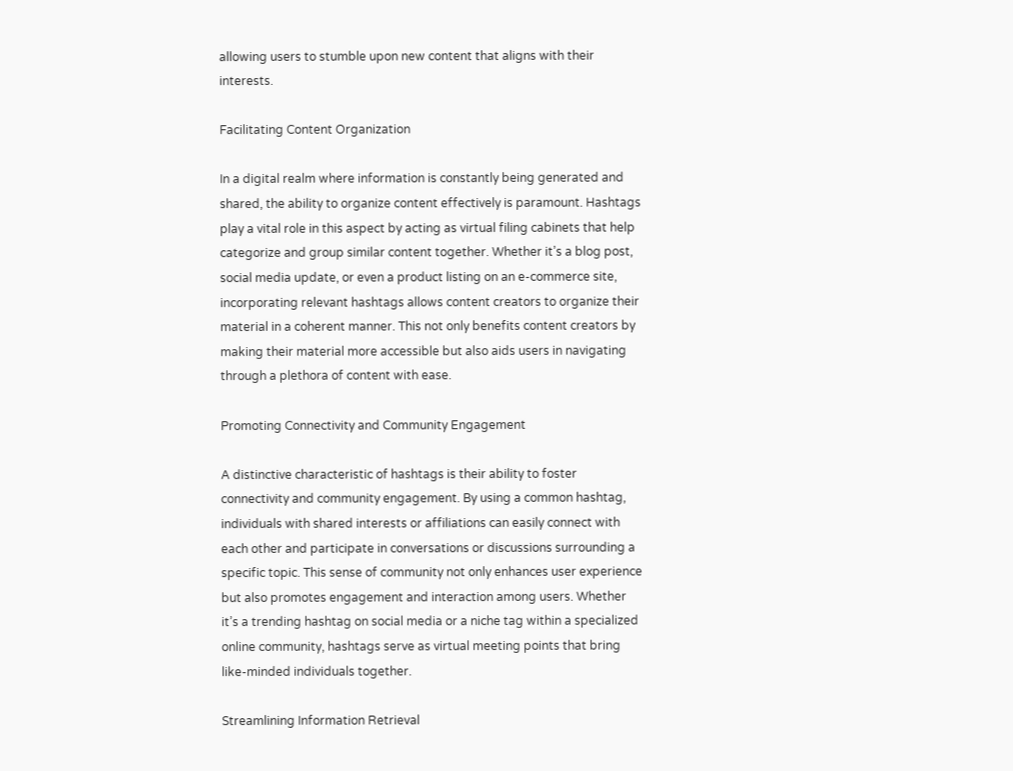allowing users to stumble upon new content that aligns with their interests.

Facilitating Content Organization

In a digital realm where information is constantly being generated and shared, the ability to organize content effectively is paramount. Hashtags play a vital role in this aspect by acting as virtual filing cabinets that help categorize and group similar content together. Whether it’s a blog post, social media update, or even a product listing on an e-commerce site, incorporating relevant hashtags allows content creators to organize their material in a coherent manner. This not only benefits content creators by making their material more accessible but also aids users in navigating through a plethora of content with ease.

Promoting Connectivity and Community Engagement

A distinctive characteristic of hashtags is their ability to foster connectivity and community engagement. By using a common hashtag, individuals with shared interests or affiliations can easily connect with each other and participate in conversations or discussions surrounding a specific topic. This sense of community not only enhances user experience but also promotes engagement and interaction among users. Whether it’s a trending hashtag on social media or a niche tag within a specialized online community, hashtags serve as virtual meeting points that bring like-minded individuals together.

Streamlining Information Retrieval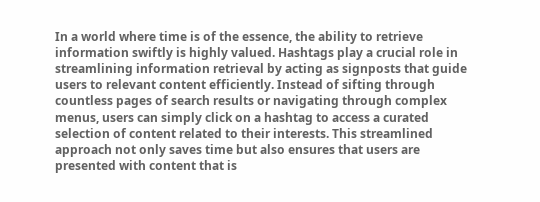In a world where time is of the essence, the ability to retrieve information swiftly is highly valued. Hashtags play a crucial role in streamlining information retrieval by acting as signposts that guide users to relevant content efficiently. Instead of sifting through countless pages of search results or navigating through complex menus, users can simply click on a hashtag to access a curated selection of content related to their interests. This streamlined approach not only saves time but also ensures that users are presented with content that is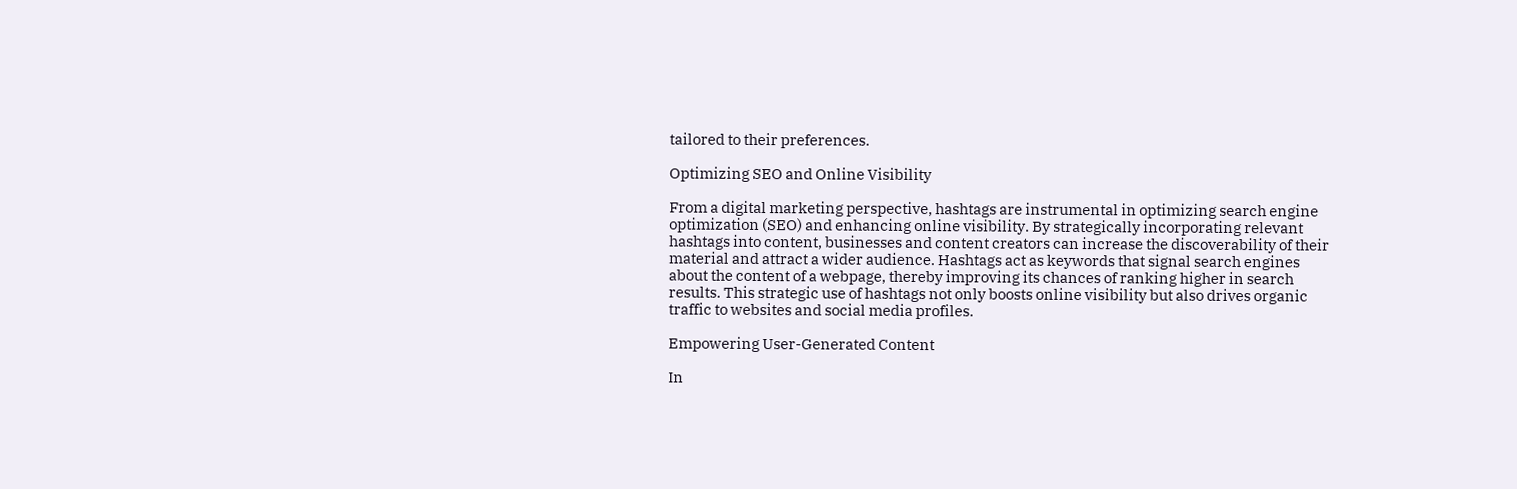tailored to their preferences.

Optimizing SEO and Online Visibility

From a digital marketing perspective, hashtags are instrumental in optimizing search engine optimization (SEO) and enhancing online visibility. By strategically incorporating relevant hashtags into content, businesses and content creators can increase the discoverability of their material and attract a wider audience. Hashtags act as keywords that signal search engines about the content of a webpage, thereby improving its chances of ranking higher in search results. This strategic use of hashtags not only boosts online visibility but also drives organic traffic to websites and social media profiles.

Empowering User-Generated Content

In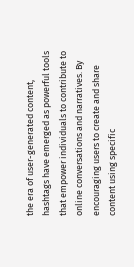the era of user-generated content, hashtags have emerged as powerful tools that empower individuals to contribute to online conversations and narratives. By encouraging users to create and share content using specific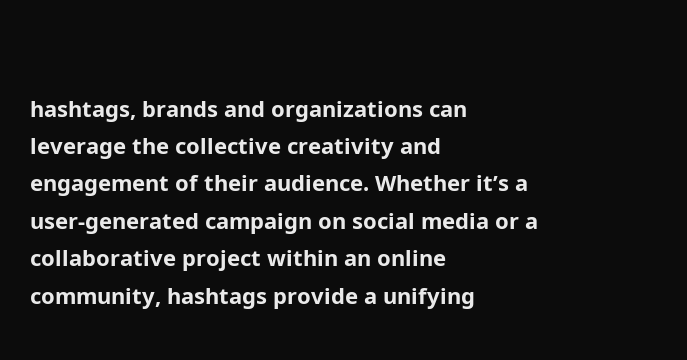hashtags, brands and organizations can leverage the collective creativity and engagement of their audience. Whether it’s a user-generated campaign on social media or a collaborative project within an online community, hashtags provide a unifying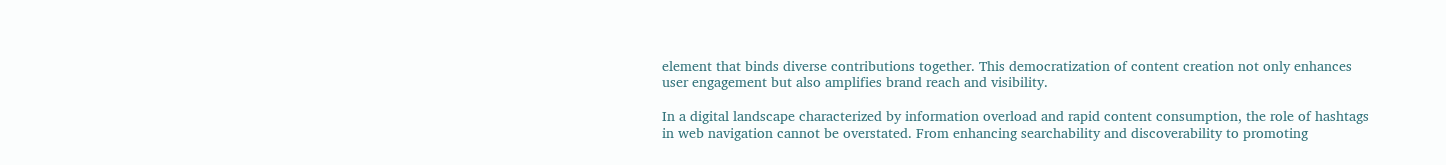element that binds diverse contributions together. This democratization of content creation not only enhances user engagement but also amplifies brand reach and visibility.

In a digital landscape characterized by information overload and rapid content consumption, the role of hashtags in web navigation cannot be overstated. From enhancing searchability and discoverability to promoting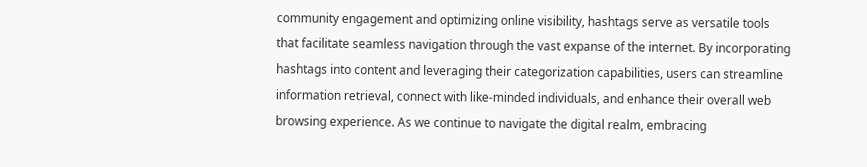community engagement and optimizing online visibility, hashtags serve as versatile tools that facilitate seamless navigation through the vast expanse of the internet. By incorporating hashtags into content and leveraging their categorization capabilities, users can streamline information retrieval, connect with like-minded individuals, and enhance their overall web browsing experience. As we continue to navigate the digital realm, embracing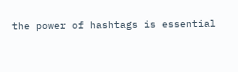the power of hashtags is essential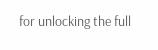for unlocking the full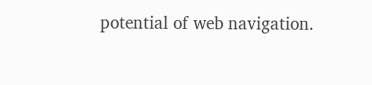potential of web navigation.